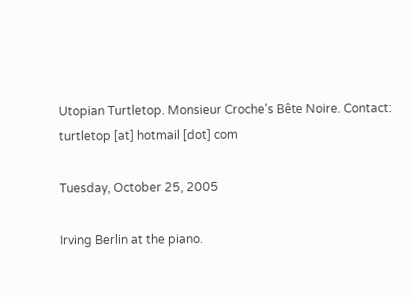Utopian Turtletop. Monsieur Croche's Bête Noire. Contact: turtletop [at] hotmail [dot] com

Tuesday, October 25, 2005

Irving Berlin at the piano.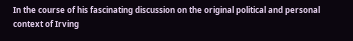In the course of his fascinating discussion on the original political and personal context of Irving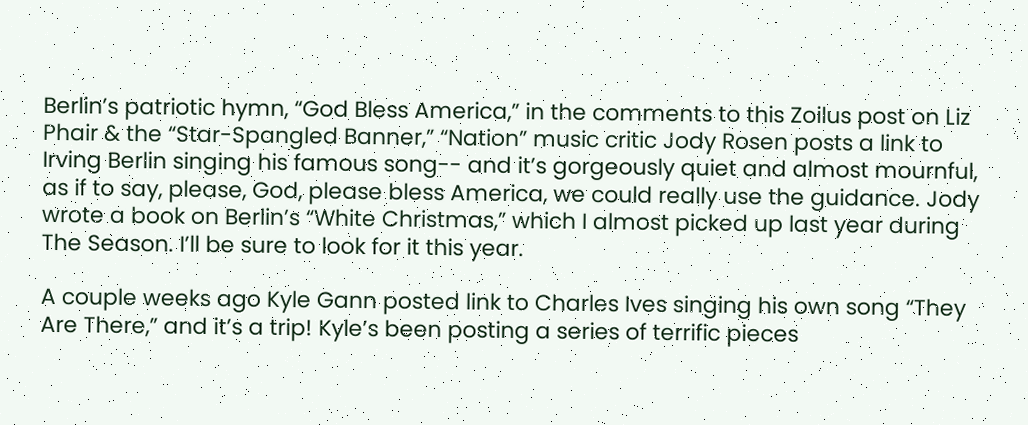Berlin’s patriotic hymn, “God Bless America,” in the comments to this Zoilus post on Liz Phair & the “Star-Spangled Banner,” “Nation” music critic Jody Rosen posts a link to Irving Berlin singing his famous song-- and it’s gorgeously quiet and almost mournful, as if to say, please, God, please bless America, we could really use the guidance. Jody wrote a book on Berlin’s “White Christmas,” which I almost picked up last year during The Season. I’ll be sure to look for it this year.

A couple weeks ago Kyle Gann posted link to Charles Ives singing his own song “They Are There,” and it’s a trip! Kyle’s been posting a series of terrific pieces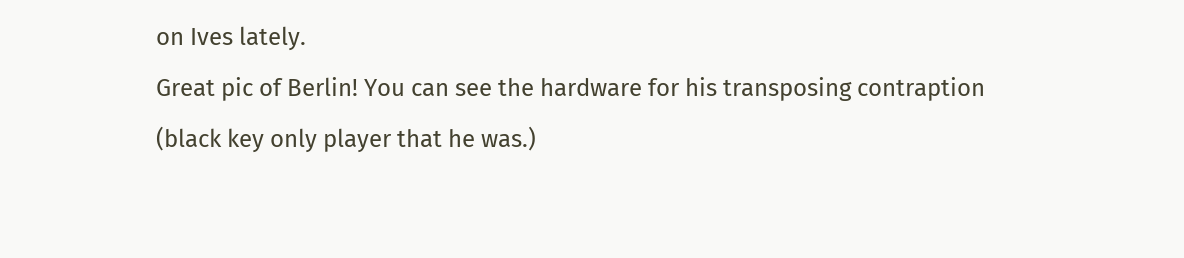on Ives lately.
Great pic of Berlin! You can see the hardware for his transposing contraption (black key only player that he was.)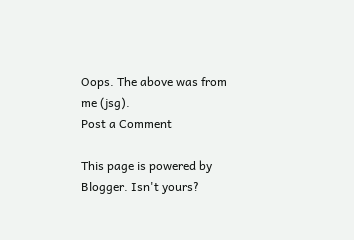Oops. The above was from me (jsg).
Post a Comment

This page is powered by Blogger. Isn't yours?